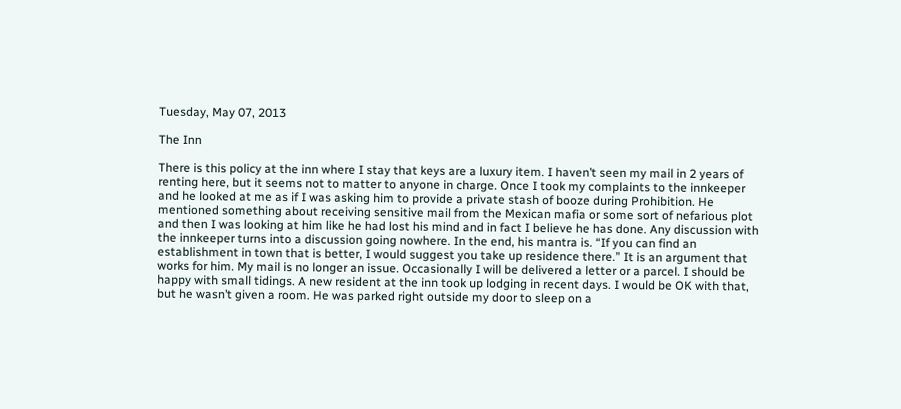Tuesday, May 07, 2013

The Inn

There is this policy at the inn where I stay that keys are a luxury item. I haven’t seen my mail in 2 years of renting here, but it seems not to matter to anyone in charge. Once I took my complaints to the innkeeper and he looked at me as if I was asking him to provide a private stash of booze during Prohibition. He mentioned something about receiving sensitive mail from the Mexican mafia or some sort of nefarious plot and then I was looking at him like he had lost his mind and in fact I believe he has done. Any discussion with the innkeeper turns into a discussion going nowhere. In the end, his mantra is. “If you can find an establishment in town that is better, I would suggest you take up residence there.” It is an argument that works for him. My mail is no longer an issue. Occasionally I will be delivered a letter or a parcel. I should be happy with small tidings. A new resident at the inn took up lodging in recent days. I would be OK with that, but he wasn’t given a room. He was parked right outside my door to sleep on a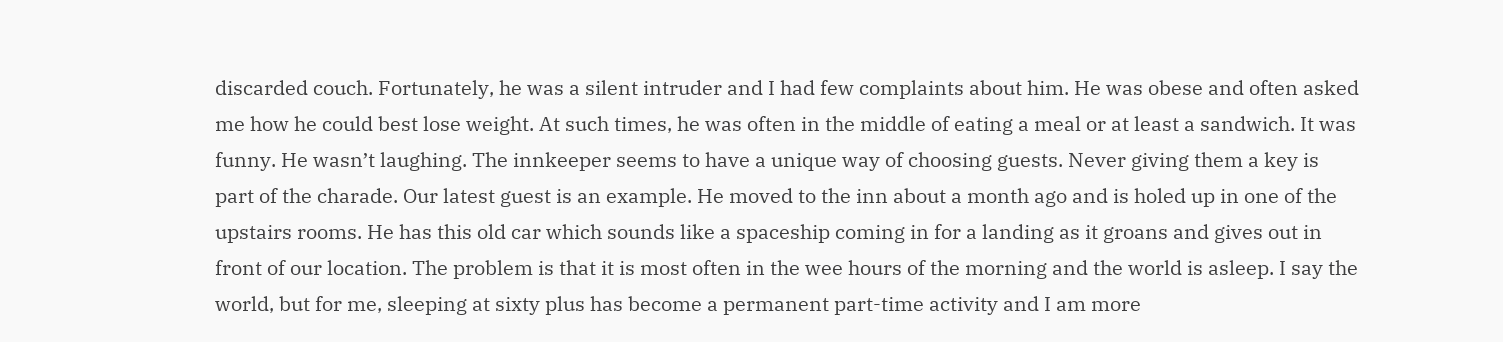discarded couch. Fortunately, he was a silent intruder and I had few complaints about him. He was obese and often asked me how he could best lose weight. At such times, he was often in the middle of eating a meal or at least a sandwich. It was funny. He wasn’t laughing. The innkeeper seems to have a unique way of choosing guests. Never giving them a key is part of the charade. Our latest guest is an example. He moved to the inn about a month ago and is holed up in one of the upstairs rooms. He has this old car which sounds like a spaceship coming in for a landing as it groans and gives out in front of our location. The problem is that it is most often in the wee hours of the morning and the world is asleep. I say the world, but for me, sleeping at sixty plus has become a permanent part-time activity and I am more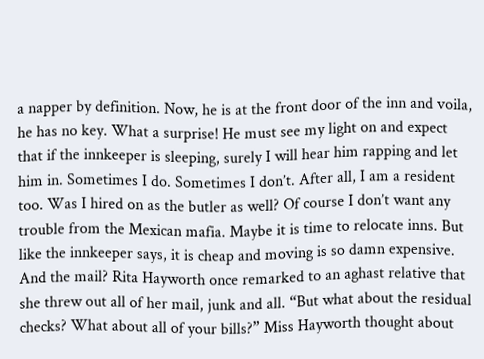a napper by definition. Now, he is at the front door of the inn and voila, he has no key. What a surprise! He must see my light on and expect that if the innkeeper is sleeping, surely I will hear him rapping and let him in. Sometimes I do. Sometimes I don’t. After all, I am a resident too. Was I hired on as the butler as well? Of course I don’t want any trouble from the Mexican mafia. Maybe it is time to relocate inns. But like the innkeeper says, it is cheap and moving is so damn expensive. And the mail? Rita Hayworth once remarked to an aghast relative that she threw out all of her mail, junk and all. “But what about the residual checks? What about all of your bills?” Miss Hayworth thought about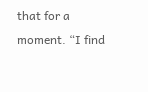that for a moment. “I find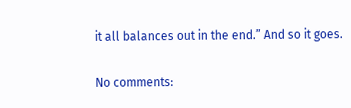it all balances out in the end.” And so it goes.

No comments: